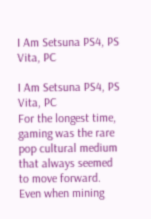I Am Setsuna PS4, PS Vita, PC

I Am Setsuna PS4, PS Vita, PC
For the longest time, gaming was the rare pop cultural medium that always seemed to move forward. Even when mining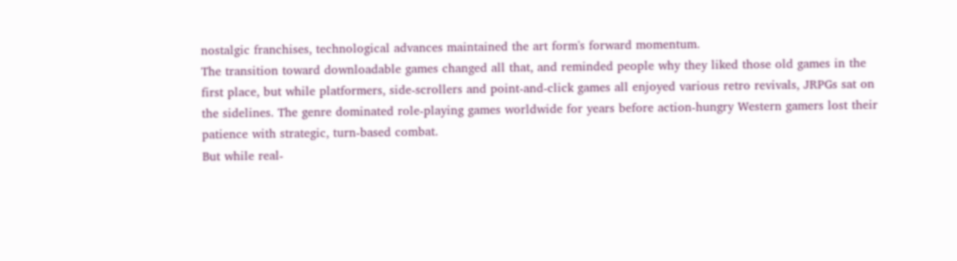nostalgic franchises, technological advances maintained the art form's forward momentum.
The transition toward downloadable games changed all that, and reminded people why they liked those old games in the first place, but while platformers, side-scrollers and point-and-click games all enjoyed various retro revivals, JRPGs sat on the sidelines. The genre dominated role-playing games worldwide for years before action-hungry Western gamers lost their patience with strategic, turn-based combat.
But while real-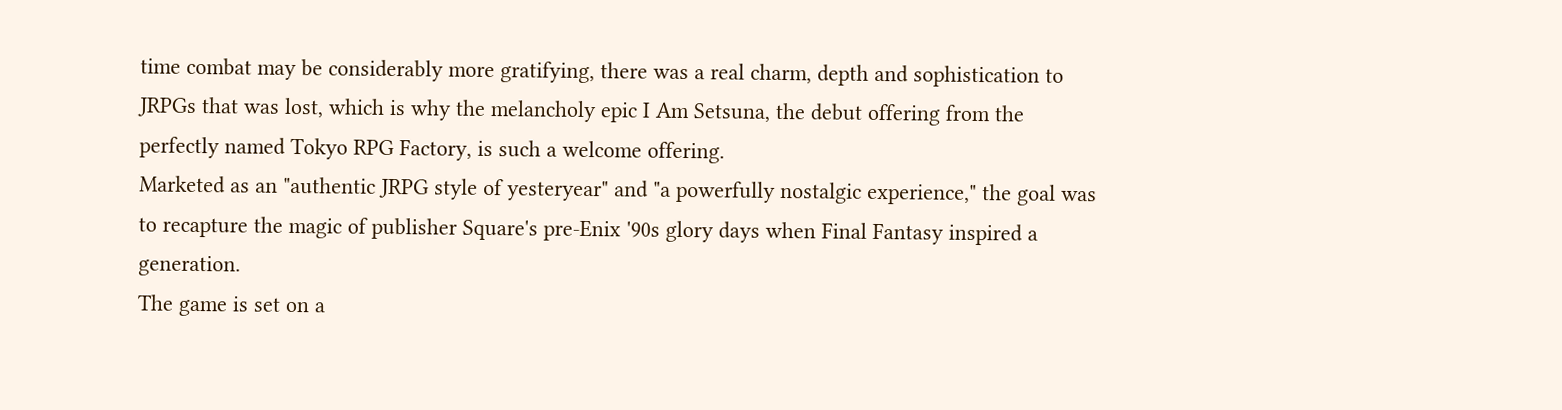time combat may be considerably more gratifying, there was a real charm, depth and sophistication to JRPGs that was lost, which is why the melancholy epic I Am Setsuna, the debut offering from the perfectly named Tokyo RPG Factory, is such a welcome offering.
Marketed as an "authentic JRPG style of yesteryear" and "a powerfully nostalgic experience," the goal was to recapture the magic of publisher Square's pre-Enix '90s glory days when Final Fantasy inspired a generation.
The game is set on a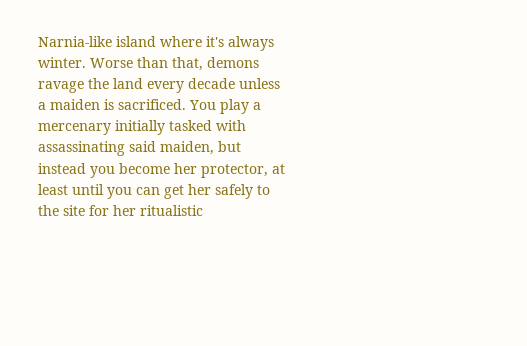Narnia-like island where it's always winter. Worse than that, demons ravage the land every decade unless a maiden is sacrificed. You play a mercenary initially tasked with assassinating said maiden, but instead you become her protector, at least until you can get her safely to the site for her ritualistic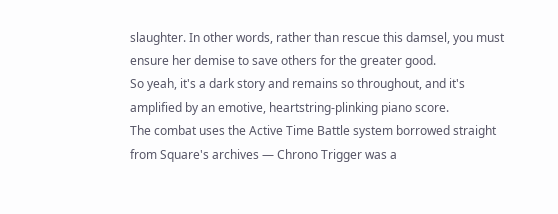slaughter. In other words, rather than rescue this damsel, you must ensure her demise to save others for the greater good.
So yeah, it's a dark story and remains so throughout, and it's amplified by an emotive, heartstring-plinking piano score.
The combat uses the Active Time Battle system borrowed straight from Square's archives — Chrono Trigger was a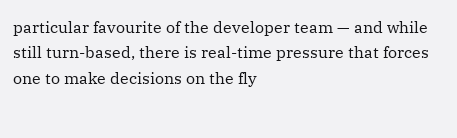particular favourite of the developer team — and while still turn-based, there is real-time pressure that forces one to make decisions on the fly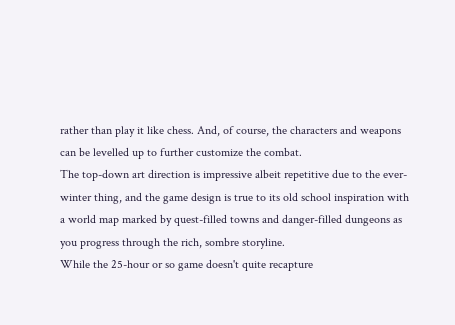rather than play it like chess. And, of course, the characters and weapons can be levelled up to further customize the combat.
The top-down art direction is impressive albeit repetitive due to the ever-winter thing, and the game design is true to its old school inspiration with a world map marked by quest-filled towns and danger-filled dungeons as you progress through the rich, sombre storyline.
While the 25-hour or so game doesn't quite recapture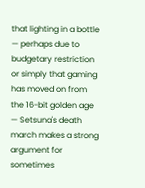that lighting in a bottle — perhaps due to budgetary restriction or simply that gaming has moved on from the 16-bit golden age — Setsuna's death march makes a strong argument for sometimes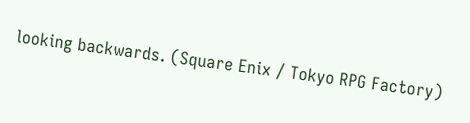looking backwards. (Square Enix / Tokyo RPG Factory)